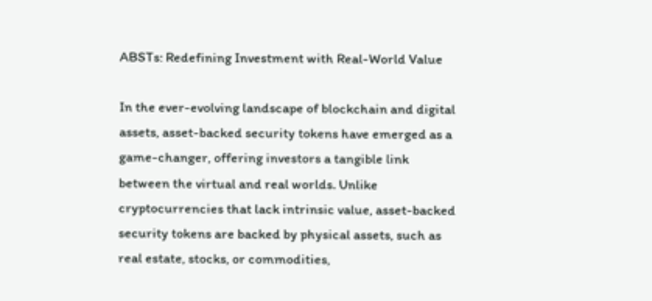ABSTs: Redefining Investment with Real-World Value

In the ever-evolving landscape of blockchain and digital assets, asset-backed security tokens have emerged as a game-changer, offering investors a tangible link between the virtual and real worlds. Unlike cryptocurrencies that lack intrinsic value, asset-backed security tokens are backed by physical assets, such as real estate, stocks, or commodities,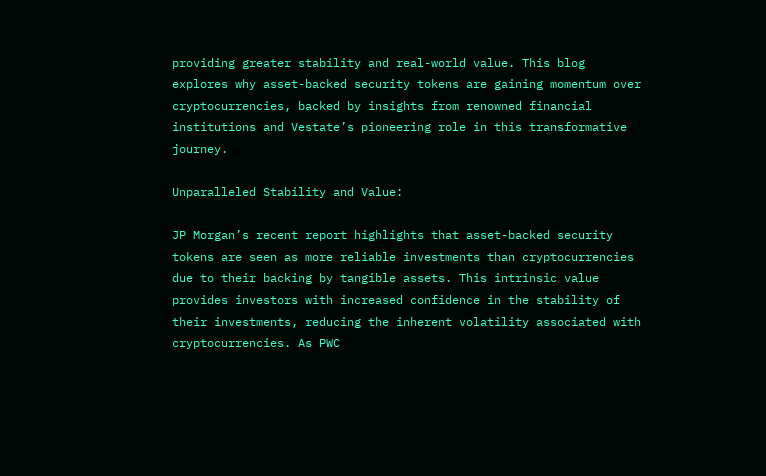providing greater stability and real-world value. This blog explores why asset-backed security tokens are gaining momentum over cryptocurrencies, backed by insights from renowned financial institutions and Vestate’s pioneering role in this transformative journey.

Unparalleled Stability and Value:

JP Morgan’s recent report highlights that asset-backed security tokens are seen as more reliable investments than cryptocurrencies due to their backing by tangible assets. This intrinsic value provides investors with increased confidence in the stability of their investments, reducing the inherent volatility associated with cryptocurrencies. As PWC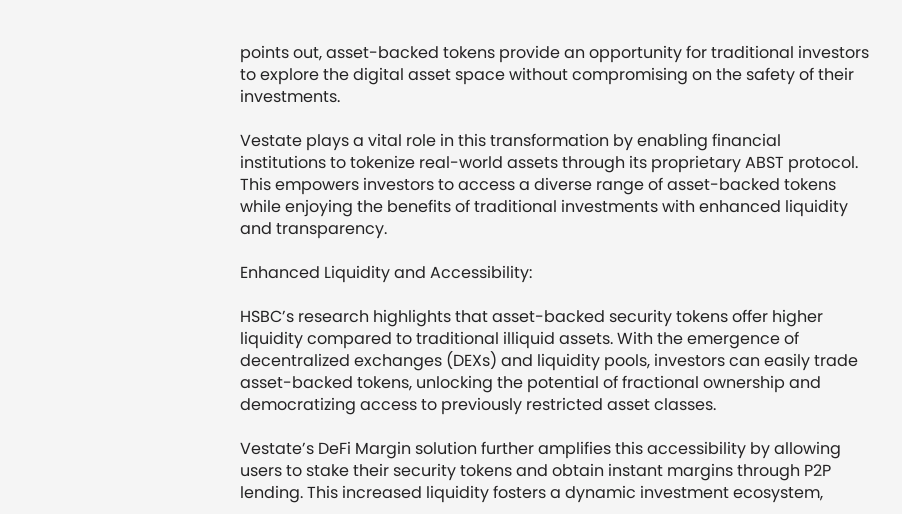points out, asset-backed tokens provide an opportunity for traditional investors to explore the digital asset space without compromising on the safety of their investments.

Vestate plays a vital role in this transformation by enabling financial institutions to tokenize real-world assets through its proprietary ABST protocol. This empowers investors to access a diverse range of asset-backed tokens while enjoying the benefits of traditional investments with enhanced liquidity and transparency.

Enhanced Liquidity and Accessibility:

HSBC’s research highlights that asset-backed security tokens offer higher liquidity compared to traditional illiquid assets. With the emergence of decentralized exchanges (DEXs) and liquidity pools, investors can easily trade asset-backed tokens, unlocking the potential of fractional ownership and democratizing access to previously restricted asset classes.

Vestate’s DeFi Margin solution further amplifies this accessibility by allowing users to stake their security tokens and obtain instant margins through P2P lending. This increased liquidity fosters a dynamic investment ecosystem,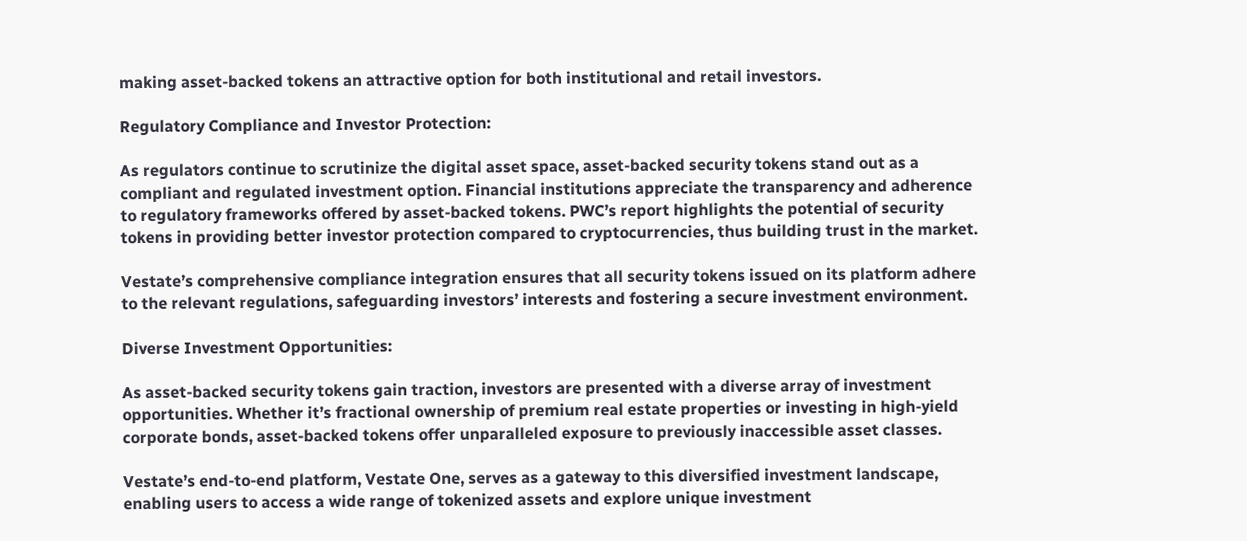making asset-backed tokens an attractive option for both institutional and retail investors.

Regulatory Compliance and Investor Protection:

As regulators continue to scrutinize the digital asset space, asset-backed security tokens stand out as a compliant and regulated investment option. Financial institutions appreciate the transparency and adherence to regulatory frameworks offered by asset-backed tokens. PWC’s report highlights the potential of security tokens in providing better investor protection compared to cryptocurrencies, thus building trust in the market.

Vestate’s comprehensive compliance integration ensures that all security tokens issued on its platform adhere to the relevant regulations, safeguarding investors’ interests and fostering a secure investment environment.

Diverse Investment Opportunities:

As asset-backed security tokens gain traction, investors are presented with a diverse array of investment opportunities. Whether it’s fractional ownership of premium real estate properties or investing in high-yield corporate bonds, asset-backed tokens offer unparalleled exposure to previously inaccessible asset classes.

Vestate’s end-to-end platform, Vestate One, serves as a gateway to this diversified investment landscape, enabling users to access a wide range of tokenized assets and explore unique investment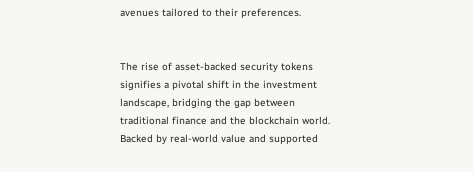avenues tailored to their preferences.


The rise of asset-backed security tokens signifies a pivotal shift in the investment landscape, bridging the gap between traditional finance and the blockchain world. Backed by real-world value and supported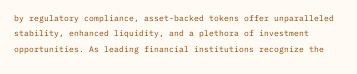by regulatory compliance, asset-backed tokens offer unparalleled stability, enhanced liquidity, and a plethora of investment opportunities. As leading financial institutions recognize the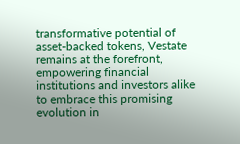transformative potential of asset-backed tokens, Vestate remains at the forefront, empowering financial institutions and investors alike to embrace this promising evolution in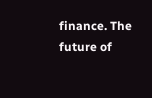finance. The future of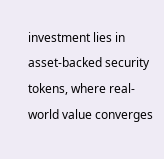investment lies in asset-backed security tokens, where real-world value converges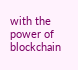with the power of blockchain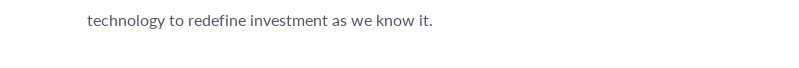technology to redefine investment as we know it.